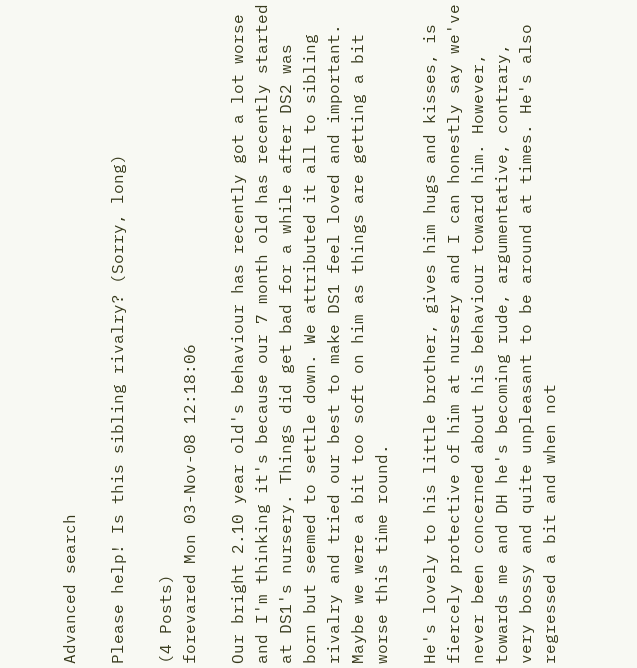Advanced search

Please help! Is this sibling rivalry? (Sorry, long)

(4 Posts)
forevared Mon 03-Nov-08 12:18:06

Our bright 2.10 year old's behaviour has recently got a lot worse and I'm thinking it's because our 7 month old has recently started at DS1's nursery. Things did get bad for a while after DS2 was born but seemed to settle down. We attributed it all to sibling rivalry and tried our best to make DS1 feel loved and important. Maybe we were a bit too soft on him as things are getting a bit worse this time round.

He's lovely to his little brother, gives him hugs and kisses, is fiercely protective of him at nursery and I can honestly say we've never been concerned about his behaviour toward him. However, towards me and DH he's becoming rude, argumentative, contrary, very bossy and quite unpleasant to be around at times. He's also regressed a bit and when not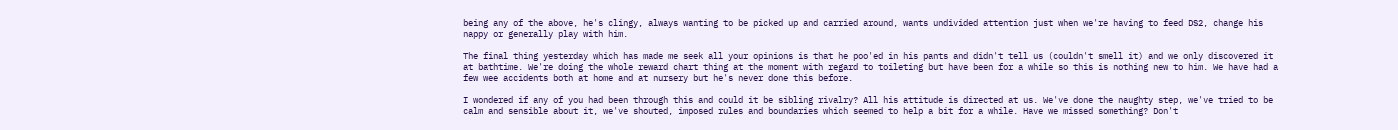being any of the above, he's clingy, always wanting to be picked up and carried around, wants undivided attention just when we're having to feed DS2, change his nappy or generally play with him.

The final thing yesterday which has made me seek all your opinions is that he poo'ed in his pants and didn't tell us (couldn't smell it) and we only discovered it at bathtime. We're doing the whole reward chart thing at the moment with regard to toileting but have been for a while so this is nothing new to him. We have had a few wee accidents both at home and at nursery but he's never done this before.

I wondered if any of you had been through this and could it be sibling rivalry? All his attitude is directed at us. We've done the naughty step, we've tried to be calm and sensible about it, we've shouted, imposed rules and boundaries which seemed to help a bit for a while. Have we missed something? Don't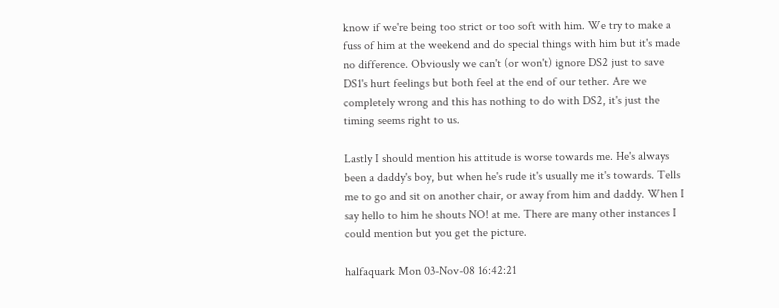know if we're being too strict or too soft with him. We try to make a fuss of him at the weekend and do special things with him but it's made no difference. Obviously we can't (or won't) ignore DS2 just to save DS1's hurt feelings but both feel at the end of our tether. Are we completely wrong and this has nothing to do with DS2, it's just the timing seems right to us.

Lastly I should mention his attitude is worse towards me. He's always been a daddy's boy, but when he's rude it's usually me it's towards. Tells me to go and sit on another chair, or away from him and daddy. When I say hello to him he shouts NO! at me. There are many other instances I could mention but you get the picture.

halfaquark Mon 03-Nov-08 16:42:21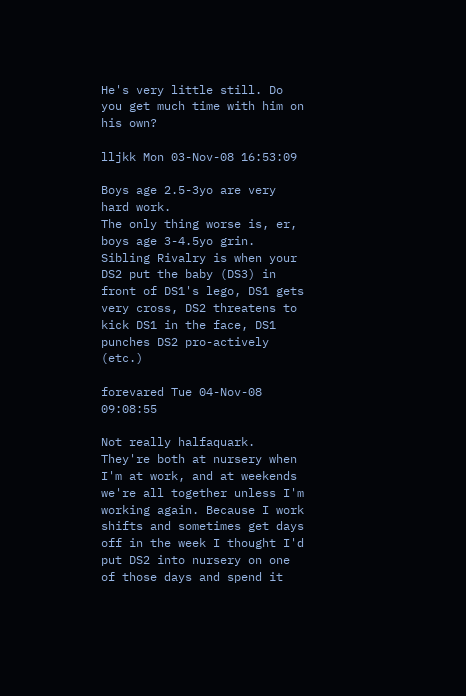He's very little still. Do you get much time with him on his own?

lljkk Mon 03-Nov-08 16:53:09

Boys age 2.5-3yo are very hard work.
The only thing worse is, er, boys age 3-4.5yo grin.
Sibling Rivalry is when your DS2 put the baby (DS3) in front of DS1's lego, DS1 gets very cross, DS2 threatens to kick DS1 in the face, DS1 punches DS2 pro-actively (etc.)

forevared Tue 04-Nov-08 09:08:55

Not really halfaquark. They're both at nursery when I'm at work, and at weekends we're all together unless I'm working again. Because I work shifts and sometimes get days off in the week I thought I'd put DS2 into nursery on one of those days and spend it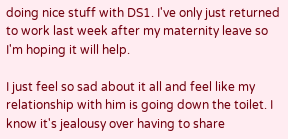doing nice stuff with DS1. I've only just returned to work last week after my maternity leave so I'm hoping it will help.

I just feel so sad about it all and feel like my relationship with him is going down the toilet. I know it's jealousy over having to share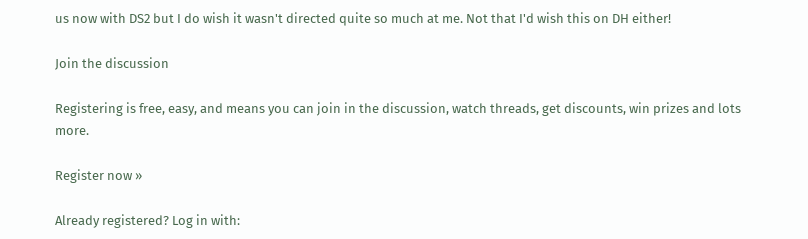us now with DS2 but I do wish it wasn't directed quite so much at me. Not that I'd wish this on DH either!

Join the discussion

Registering is free, easy, and means you can join in the discussion, watch threads, get discounts, win prizes and lots more.

Register now »

Already registered? Log in with: